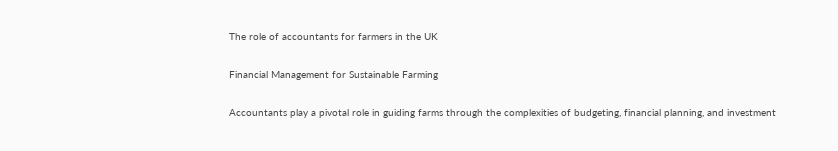The role of accountants for farmers in the UK

Financial Management for Sustainable Farming

Accountants play a pivotal role in guiding farms through the complexities of budgeting, financial planning, and investment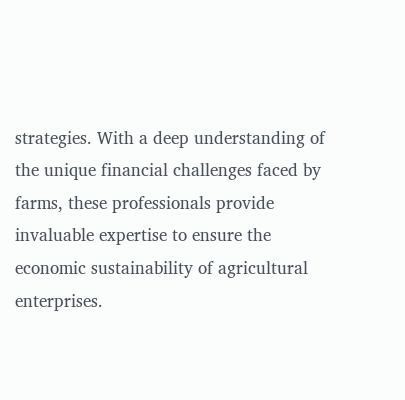strategies. With a deep understanding of the unique financial challenges faced by farms, these professionals provide invaluable expertise to ensure the economic sustainability of agricultural enterprises.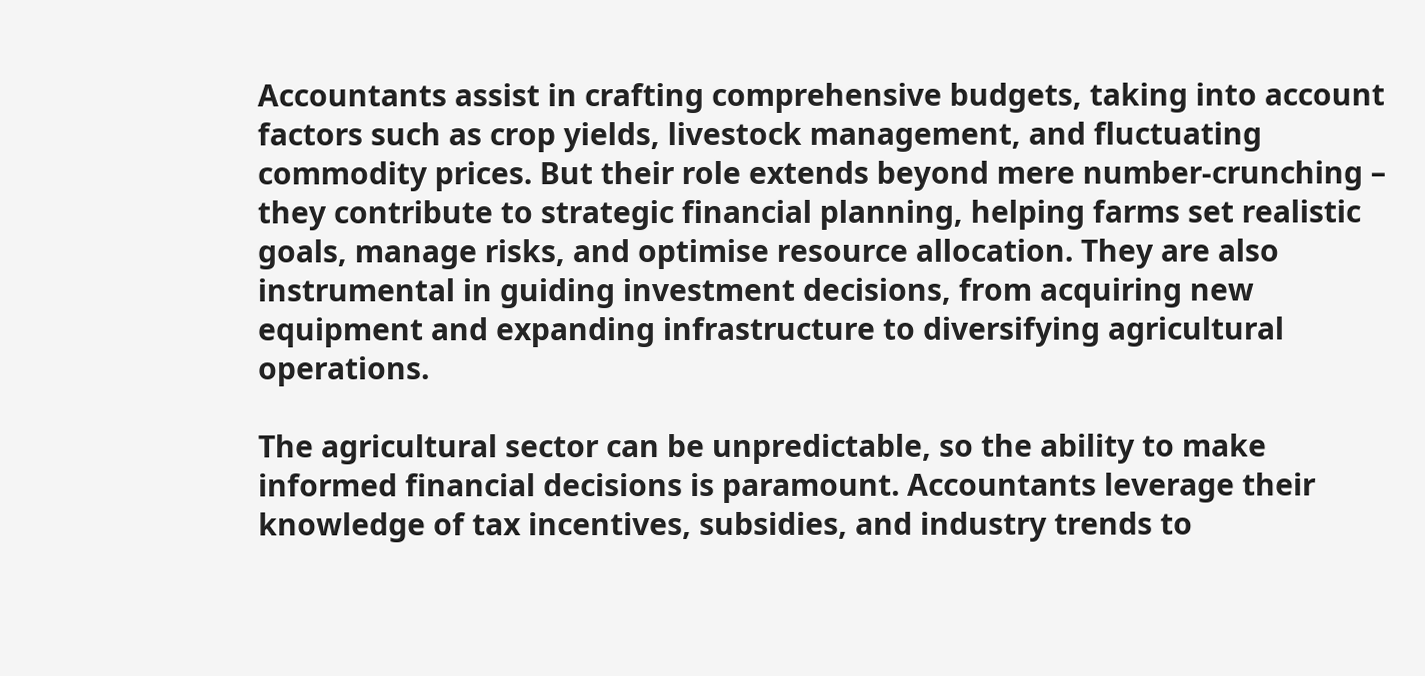Accountants assist in crafting comprehensive budgets, taking into account factors such as crop yields, livestock management, and fluctuating commodity prices. But their role extends beyond mere number-crunching – they contribute to strategic financial planning, helping farms set realistic goals, manage risks, and optimise resource allocation. They are also instrumental in guiding investment decisions, from acquiring new equipment and expanding infrastructure to diversifying agricultural operations.

The agricultural sector can be unpredictable, so the ability to make informed financial decisions is paramount. Accountants leverage their knowledge of tax incentives, subsidies, and industry trends to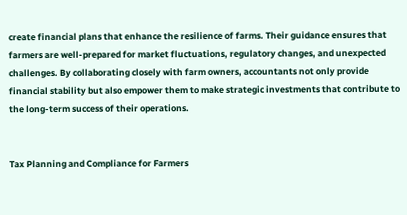create financial plans that enhance the resilience of farms. Their guidance ensures that farmers are well-prepared for market fluctuations, regulatory changes, and unexpected challenges. By collaborating closely with farm owners, accountants not only provide financial stability but also empower them to make strategic investments that contribute to the long-term success of their operations.


Tax Planning and Compliance for Farmers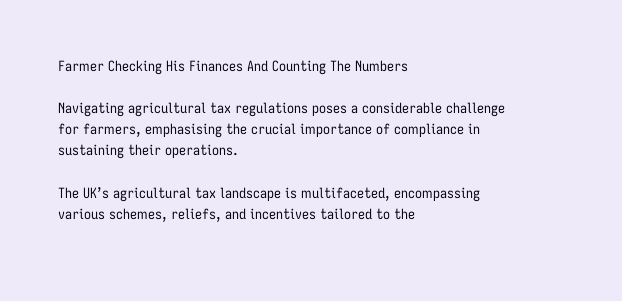Farmer Checking His Finances And Counting The Numbers

Navigating agricultural tax regulations poses a considerable challenge for farmers, emphasising the crucial importance of compliance in sustaining their operations.

The UK’s agricultural tax landscape is multifaceted, encompassing various schemes, reliefs, and incentives tailored to the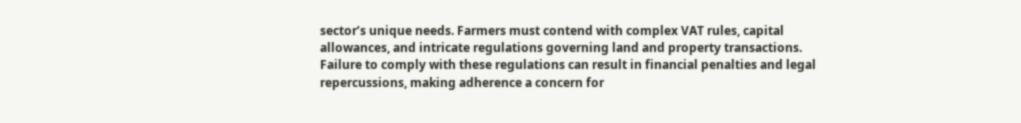sector’s unique needs. Farmers must contend with complex VAT rules, capital allowances, and intricate regulations governing land and property transactions. Failure to comply with these regulations can result in financial penalties and legal repercussions, making adherence a concern for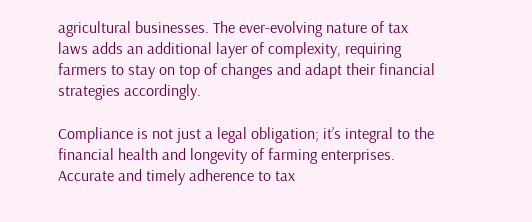agricultural businesses. The ever-evolving nature of tax laws adds an additional layer of complexity, requiring farmers to stay on top of changes and adapt their financial strategies accordingly.

Compliance is not just a legal obligation; it’s integral to the financial health and longevity of farming enterprises. Accurate and timely adherence to tax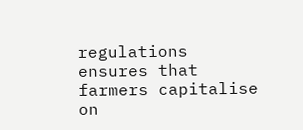regulations ensures that farmers capitalise on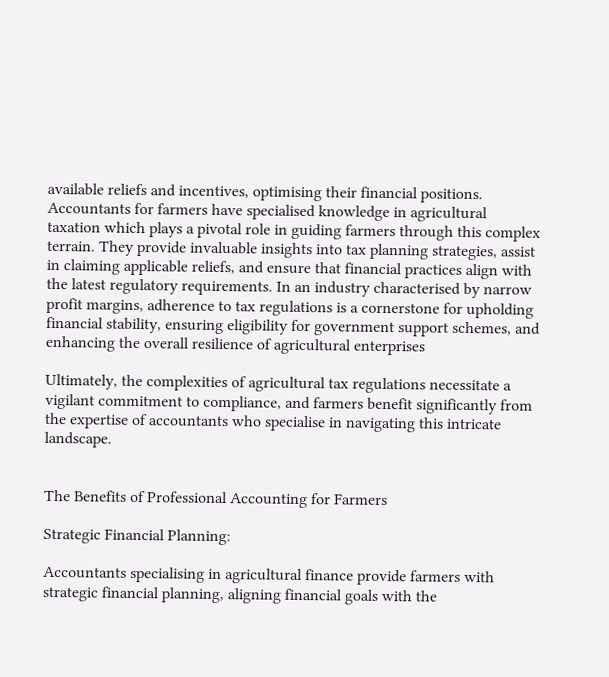available reliefs and incentives, optimising their financial positions. Accountants for farmers have specialised knowledge in agricultural taxation which plays a pivotal role in guiding farmers through this complex terrain. They provide invaluable insights into tax planning strategies, assist in claiming applicable reliefs, and ensure that financial practices align with the latest regulatory requirements. In an industry characterised by narrow profit margins, adherence to tax regulations is a cornerstone for upholding financial stability, ensuring eligibility for government support schemes, and enhancing the overall resilience of agricultural enterprises

Ultimately, the complexities of agricultural tax regulations necessitate a vigilant commitment to compliance, and farmers benefit significantly from the expertise of accountants who specialise in navigating this intricate landscape.


The Benefits of Professional Accounting for Farmers

Strategic Financial Planning:

Accountants specialising in agricultural finance provide farmers with strategic financial planning, aligning financial goals with the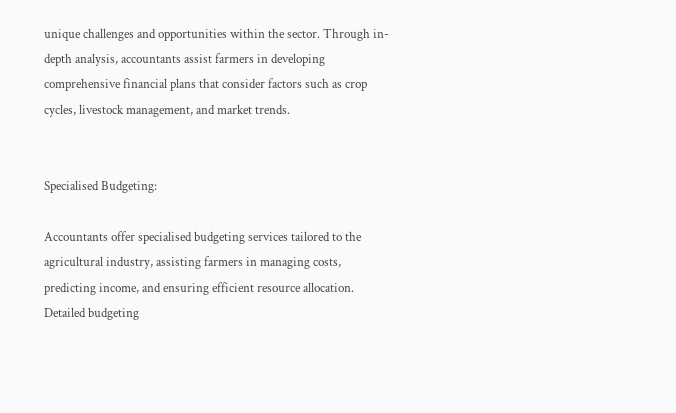unique challenges and opportunities within the sector. Through in-depth analysis, accountants assist farmers in developing comprehensive financial plans that consider factors such as crop cycles, livestock management, and market trends.


Specialised Budgeting:

Accountants offer specialised budgeting services tailored to the agricultural industry, assisting farmers in managing costs, predicting income, and ensuring efficient resource allocation. Detailed budgeting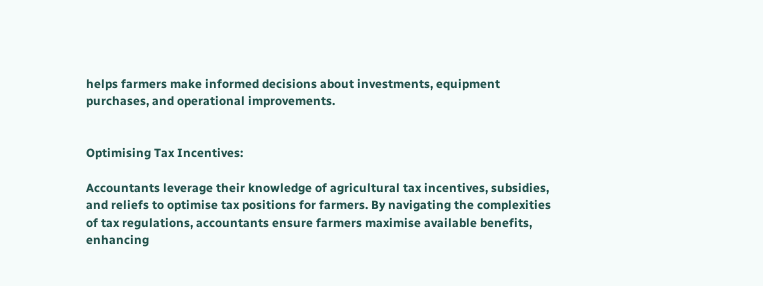helps farmers make informed decisions about investments, equipment purchases, and operational improvements.


Optimising Tax Incentives:

Accountants leverage their knowledge of agricultural tax incentives, subsidies, and reliefs to optimise tax positions for farmers. By navigating the complexities of tax regulations, accountants ensure farmers maximise available benefits, enhancing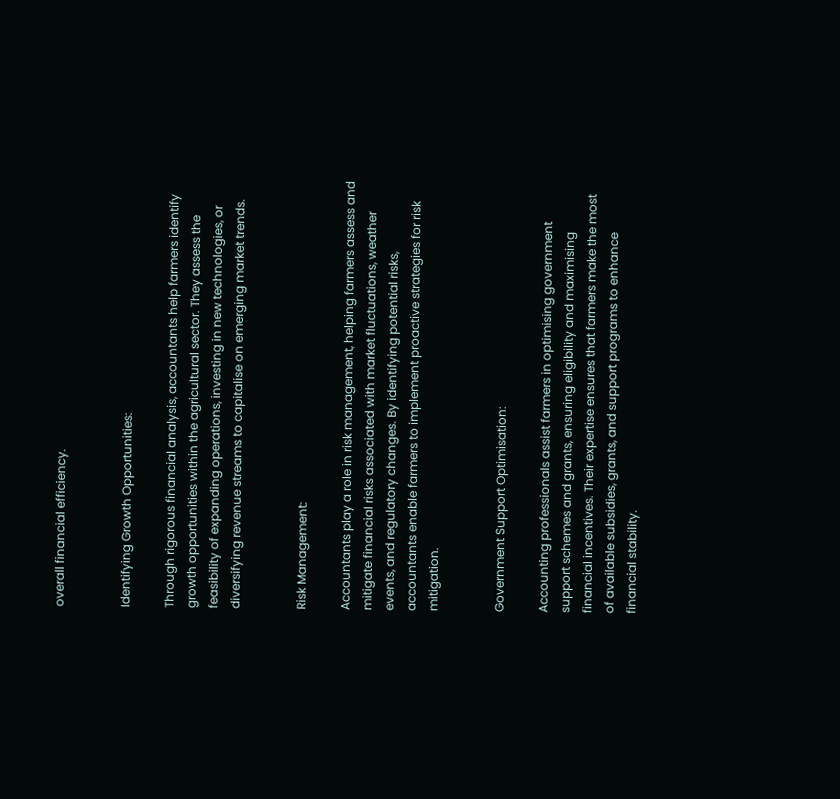overall financial efficiency.


Identifying Growth Opportunities:

Through rigorous financial analysis, accountants help farmers identify growth opportunities within the agricultural sector. They assess the feasibility of expanding operations, investing in new technologies, or diversifying revenue streams to capitalise on emerging market trends.


Risk Management:

Accountants play a role in risk management, helping farmers assess and mitigate financial risks associated with market fluctuations, weather events, and regulatory changes. By identifying potential risks, accountants enable farmers to implement proactive strategies for risk mitigation.


Government Support Optimisation:

Accounting professionals assist farmers in optimising government support schemes and grants, ensuring eligibility and maximising financial incentives. Their expertise ensures that farmers make the most of available subsidies, grants, and support programs to enhance financial stability.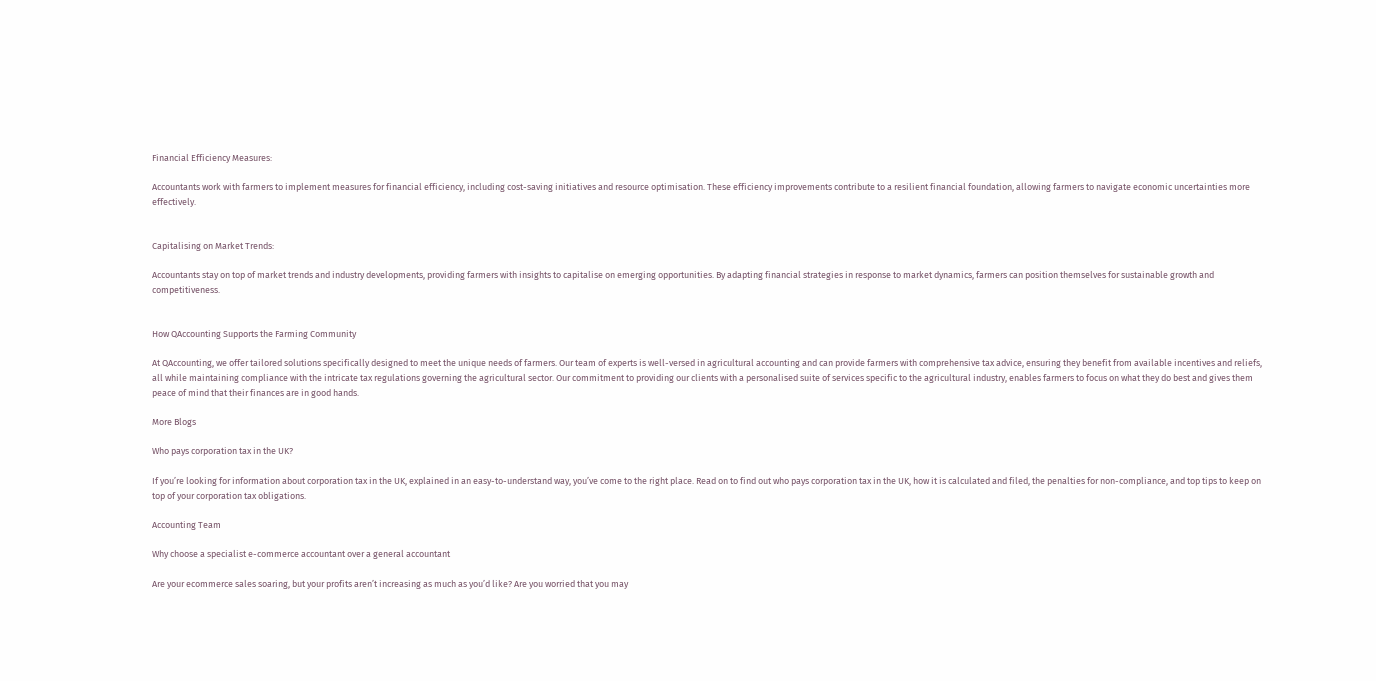Financial Efficiency Measures:

Accountants work with farmers to implement measures for financial efficiency, including cost-saving initiatives and resource optimisation. These efficiency improvements contribute to a resilient financial foundation, allowing farmers to navigate economic uncertainties more effectively.


Capitalising on Market Trends:

Accountants stay on top of market trends and industry developments, providing farmers with insights to capitalise on emerging opportunities. By adapting financial strategies in response to market dynamics, farmers can position themselves for sustainable growth and competitiveness.


How QAccounting Supports the Farming Community

At QAccounting, we offer tailored solutions specifically designed to meet the unique needs of farmers. Our team of experts is well-versed in agricultural accounting and can provide farmers with comprehensive tax advice, ensuring they benefit from available incentives and reliefs, all while maintaining compliance with the intricate tax regulations governing the agricultural sector. Our commitment to providing our clients with a personalised suite of services specific to the agricultural industry, enables farmers to focus on what they do best and gives them peace of mind that their finances are in good hands.

More Blogs

Who pays corporation tax in the UK?

If you’re looking for information about corporation tax in the UK, explained in an easy-to-understand way, you’ve come to the right place. Read on to find out who pays corporation tax in the UK, how it is calculated and filed, the penalties for non-compliance, and top tips to keep on top of your corporation tax obligations.

Accounting Team

Why choose a specialist e-commerce accountant over a general accountant

Are your ecommerce sales soaring, but your profits aren’t increasing as much as you’d like? Are you worried that you may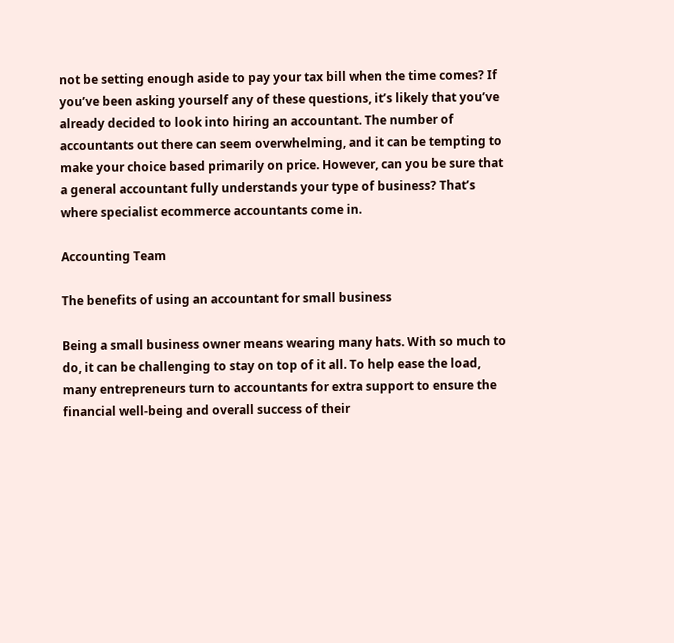not be setting enough aside to pay your tax bill when the time comes? If you’ve been asking yourself any of these questions, it’s likely that you’ve already decided to look into hiring an accountant. The number of accountants out there can seem overwhelming, and it can be tempting to make your choice based primarily on price. However, can you be sure that a general accountant fully understands your type of business? That’s where specialist ecommerce accountants come in.

Accounting Team

The benefits of using an accountant for small business

Being a small business owner means wearing many hats. With so much to do, it can be challenging to stay on top of it all. To help ease the load, many entrepreneurs turn to accountants for extra support to ensure the financial well-being and overall success of their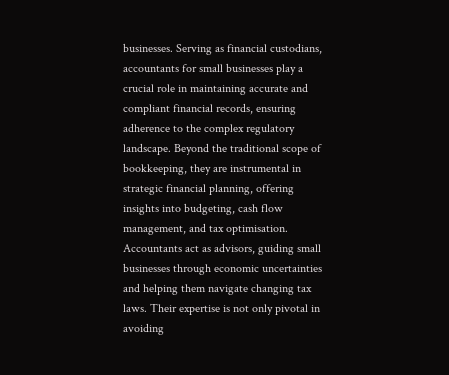businesses. Serving as financial custodians, accountants for small businesses play a crucial role in maintaining accurate and compliant financial records, ensuring adherence to the complex regulatory landscape. Beyond the traditional scope of bookkeeping, they are instrumental in strategic financial planning, offering insights into budgeting, cash flow management, and tax optimisation. Accountants act as advisors, guiding small businesses through economic uncertainties and helping them navigate changing tax laws. Their expertise is not only pivotal in avoiding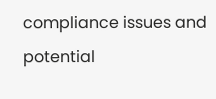compliance issues and potential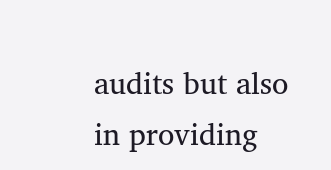audits but also in providing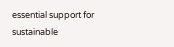essential support for sustainable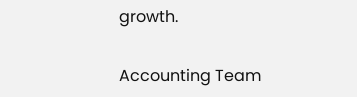growth.

Accounting Team